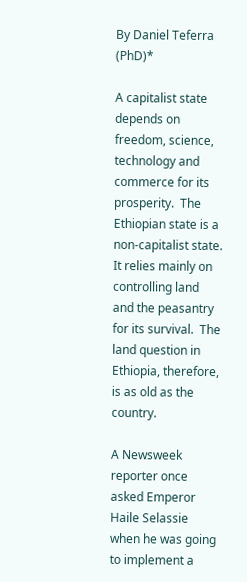By Daniel Teferra (PhD)*

A capitalist state depends on freedom, science, technology and commerce for its prosperity.  The Ethiopian state is a non-capitalist state.  It relies mainly on controlling land and the peasantry for its survival.  The land question in Ethiopia, therefore, is as old as the country.

A Newsweek reporter once asked Emperor Haile Selassie when he was going to implement a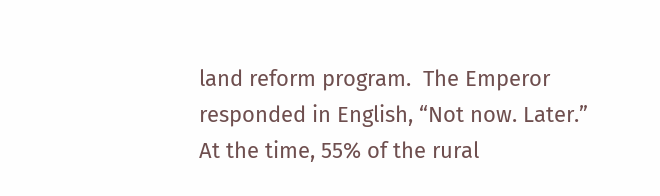land reform program.  The Emperor responded in English, “Not now. Later.” At the time, 55% of the rural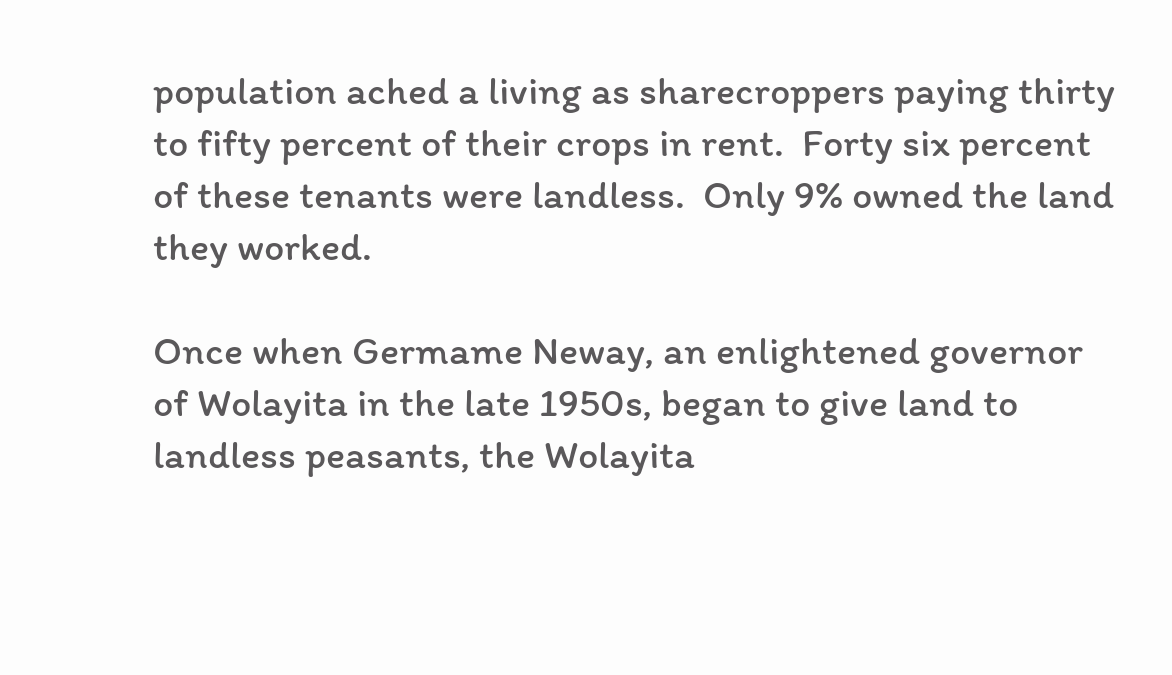population ached a living as sharecroppers paying thirty to fifty percent of their crops in rent.  Forty six percent of these tenants were landless.  Only 9% owned the land they worked.

Once when Germame Neway, an enlightened governor of Wolayita in the late 1950s, began to give land to landless peasants, the Wolayita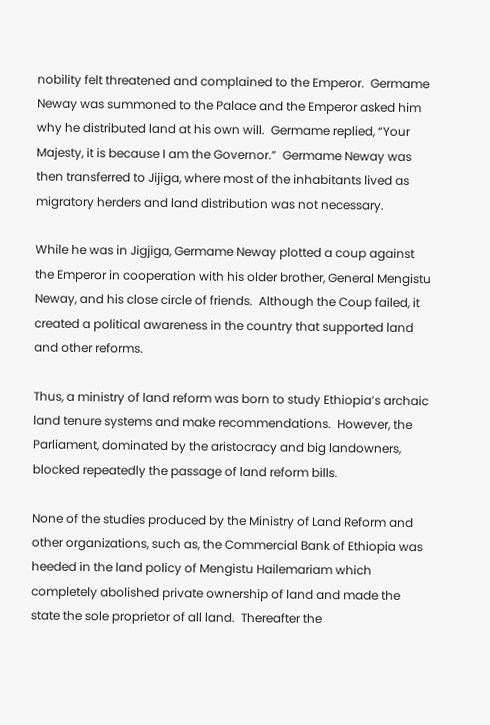nobility felt threatened and complained to the Emperor.  Germame Neway was summoned to the Palace and the Emperor asked him why he distributed land at his own will.  Germame replied, “Your Majesty, it is because I am the Governor.”  Germame Neway was then transferred to Jijiga, where most of the inhabitants lived as migratory herders and land distribution was not necessary.

While he was in Jigjiga, Germame Neway plotted a coup against the Emperor in cooperation with his older brother, General Mengistu Neway, and his close circle of friends.  Although the Coup failed, it created a political awareness in the country that supported land and other reforms.

Thus, a ministry of land reform was born to study Ethiopia’s archaic land tenure systems and make recommendations.  However, the Parliament, dominated by the aristocracy and big landowners, blocked repeatedly the passage of land reform bills.

None of the studies produced by the Ministry of Land Reform and other organizations, such as, the Commercial Bank of Ethiopia was heeded in the land policy of Mengistu Hailemariam which completely abolished private ownership of land and made the state the sole proprietor of all land.  Thereafter the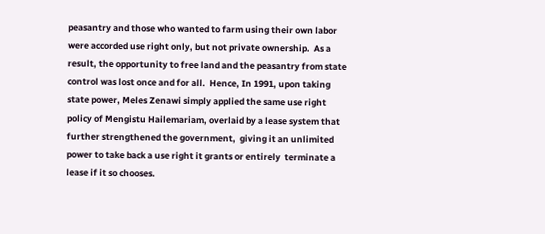peasantry and those who wanted to farm using their own labor were accorded use right only, but not private ownership.  As a result, the opportunity to free land and the peasantry from state control was lost once and for all.  Hence, In 1991, upon taking state power, Meles Zenawi simply applied the same use right policy of Mengistu Hailemariam, overlaid by a lease system that further strengthened the government,  giving it an unlimited power to take back a use right it grants or entirely  terminate a lease if it so chooses.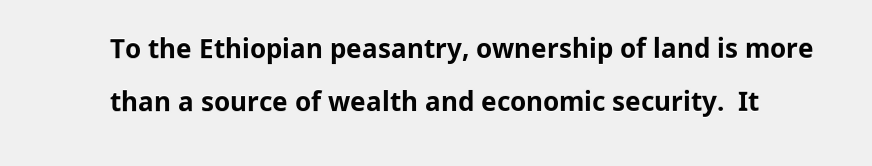To the Ethiopian peasantry, ownership of land is more than a source of wealth and economic security.  It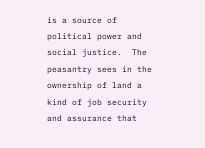is a source of political power and social justice.  The peasantry sees in the ownership of land a kind of job security and assurance that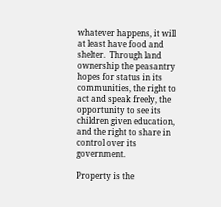whatever happens, it will at least have food and shelter.  Through land ownership the peasantry hopes for status in its communities, the right to act and speak freely, the opportunity to see its children given education, and the right to share in control over its government.

Property is the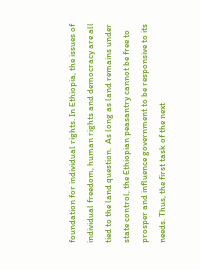foundation for individual rights. In Ethiopia, the issues of individual freedom, human rights and democracy are all tied to the land question.  As long as land remains under state control, the Ethiopian peasantry cannot be free to prosper and influence government to be responsive to its needs. Thus, the first task of the next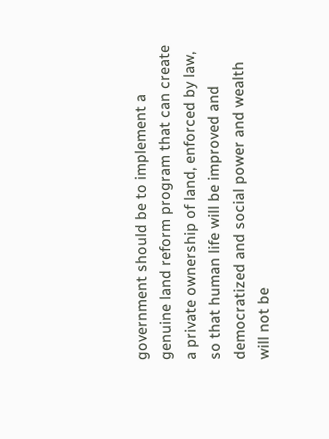government should be to implement a genuine land reform program that can create a private ownership of land, enforced by law, so that human life will be improved and democratized and social power and wealth will not be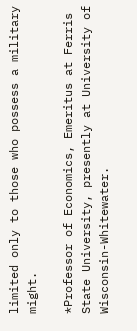limited only to those who possess a military might.

*Professor of Economics, Emeritus at Ferris State University, presently at University of Wisconsin-Whitewater.